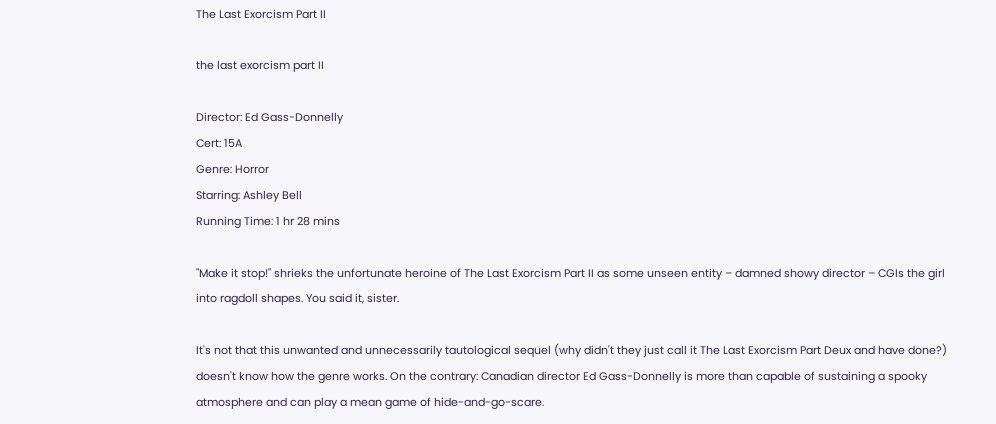The Last Exorcism Part II

the last exorcism part II

Director: Ed Gass-Donnelly
Cert: 15A
Genre: Horror
Starring: Ashley Bell
Running Time: 1 hr 28 mins

"Make it stop!" shrieks the unfortunate heroine of The Last Exorcism Part II as some unseen entity – damned showy director – CGIs the girl into ragdoll shapes. You said it, sister.

It's not that this unwanted and unnecessarily tautological sequel (why didn't they just call it The Last Exorcism Part Deux and have done?) doesn't know how the genre works. On the contrary: Canadian director Ed Gass-Donnelly is more than capable of sustaining a spooky atmosphere and can play a mean game of hide-and-go-scare.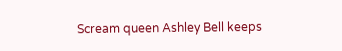Scream queen Ashley Bell keeps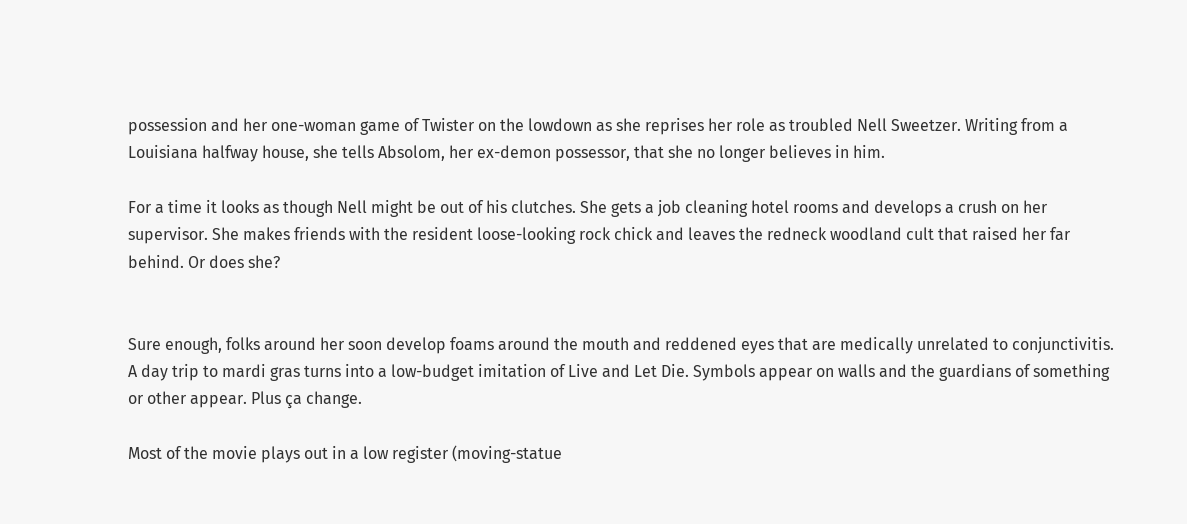possession and her one-woman game of Twister on the lowdown as she reprises her role as troubled Nell Sweetzer. Writing from a Louisiana halfway house, she tells Absolom, her ex-demon possessor, that she no longer believes in him.

For a time it looks as though Nell might be out of his clutches. She gets a job cleaning hotel rooms and develops a crush on her supervisor. She makes friends with the resident loose-looking rock chick and leaves the redneck woodland cult that raised her far behind. Or does she?


Sure enough, folks around her soon develop foams around the mouth and reddened eyes that are medically unrelated to conjunctivitis. A day trip to mardi gras turns into a low-budget imitation of Live and Let Die. Symbols appear on walls and the guardians of something or other appear. Plus ça change.

Most of the movie plays out in a low register (moving-statue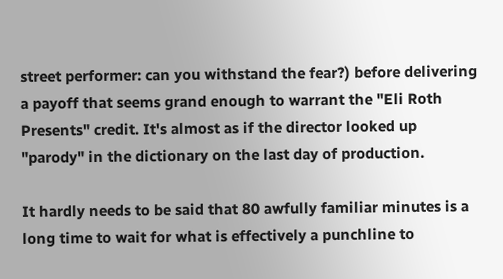street performer: can you withstand the fear?) before delivering a payoff that seems grand enough to warrant the "Eli Roth Presents" credit. It's almost as if the director looked up "parody" in the dictionary on the last day of production.

It hardly needs to be said that 80 awfully familiar minutes is a long time to wait for what is effectively a punchline to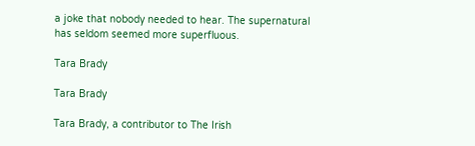a joke that nobody needed to hear. The supernatural has seldom seemed more superfluous.

Tara Brady

Tara Brady

Tara Brady, a contributor to The Irish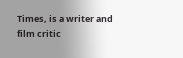Times, is a writer and film critic